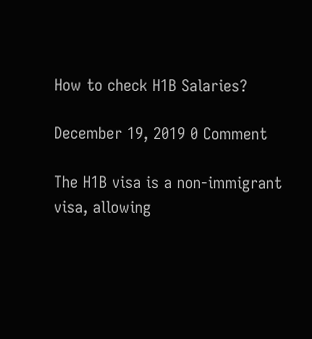How to check H1B Salaries?

December 19, 2019 0 Comment

The H1B visa is a non-immigrant visa, allowing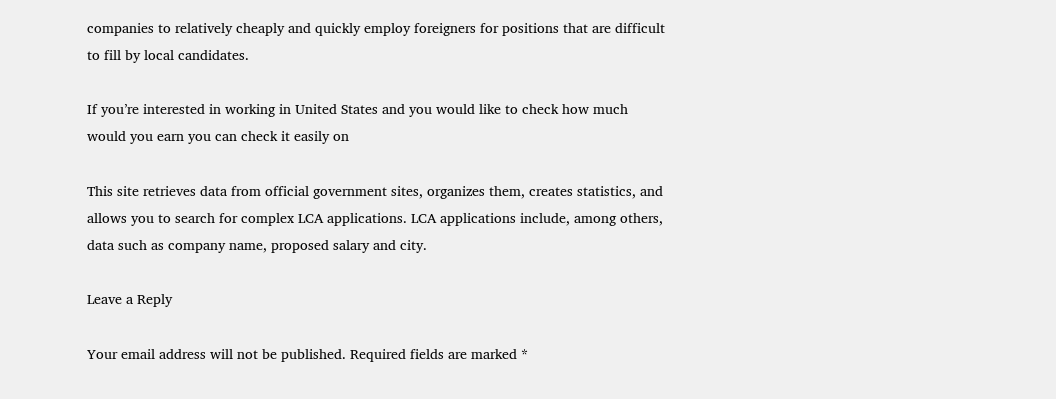companies to relatively cheaply and quickly employ foreigners for positions that are difficult to fill by local candidates.

If you’re interested in working in United States and you would like to check how much would you earn you can check it easily on

This site retrieves data from official government sites, organizes them, creates statistics, and allows you to search for complex LCA applications. LCA applications include, among others, data such as company name, proposed salary and city.

Leave a Reply

Your email address will not be published. Required fields are marked *